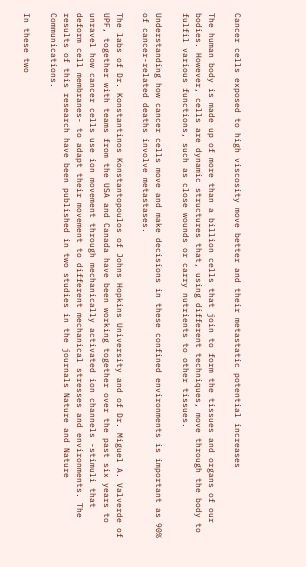Cancer cells exposed to high viscosity move better and their metastatic potential increases

The human body is made up of more than a billion cells that join to form the tissues and organs of our bodies. However, cells are dynamic structures that, using different techniques, move through the body to fulfil various functions, such as close wounds or carry nutrients to other tissues.

Understanding how cancer cells move and make decisions in these confined environments is important as 90% of cancer-related deaths involve metastases.

The labs of Dr. Konstantinos Konstantopoulos of Johns Hopkins University and of Dr. Miguel A. Valverde of UPF, together with teams from the USA and Canada have been working together over the past six years to unravel how cancer cells use ion movement through mechanically activated ion channels -stimuli that deform cell membranes- to adapt their movement to different mechanical stresses and environments. The results of this research have been published in two studies in the journals Nature and Nature Communications.

In these two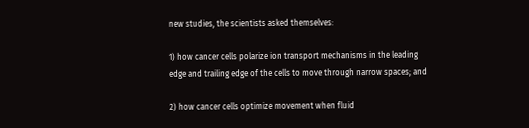new studies, the scientists asked themselves:

1) how cancer cells polarize ion transport mechanisms in the leading edge and trailing edge of the cells to move through narrow spaces; and

2) how cancer cells optimize movement when fluid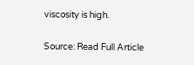viscosity is high.

Source: Read Full Article